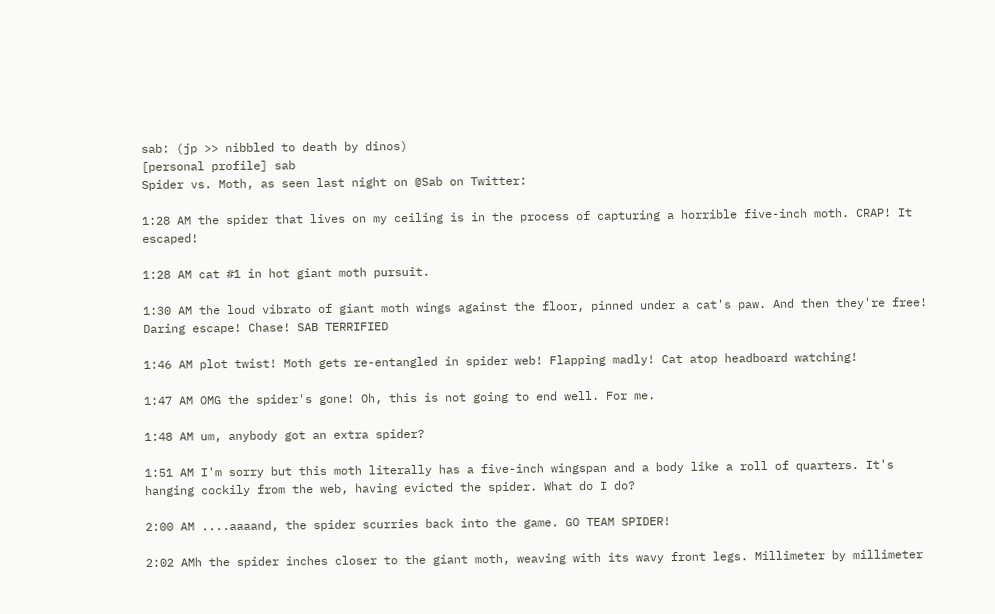sab: (jp >> nibbled to death by dinos)
[personal profile] sab
Spider vs. Moth, as seen last night on @Sab on Twitter:

1:28 AM the spider that lives on my ceiling is in the process of capturing a horrible five-inch moth. CRAP! It escaped!

1:28 AM cat #1 in hot giant moth pursuit.

1:30 AM the loud vibrato of giant moth wings against the floor, pinned under a cat's paw. And then they're free! Daring escape! Chase! SAB TERRIFIED

1:46 AM plot twist! Moth gets re-entangled in spider web! Flapping madly! Cat atop headboard watching!

1:47 AM OMG the spider's gone! Oh, this is not going to end well. For me.

1:48 AM um, anybody got an extra spider?

1:51 AM I'm sorry but this moth literally has a five-inch wingspan and a body like a roll of quarters. It's hanging cockily from the web, having evicted the spider. What do I do?

2:00 AM ....aaaand, the spider scurries back into the game. GO TEAM SPIDER!

2:02 AMh the spider inches closer to the giant moth, weaving with its wavy front legs. Millimeter by millimeter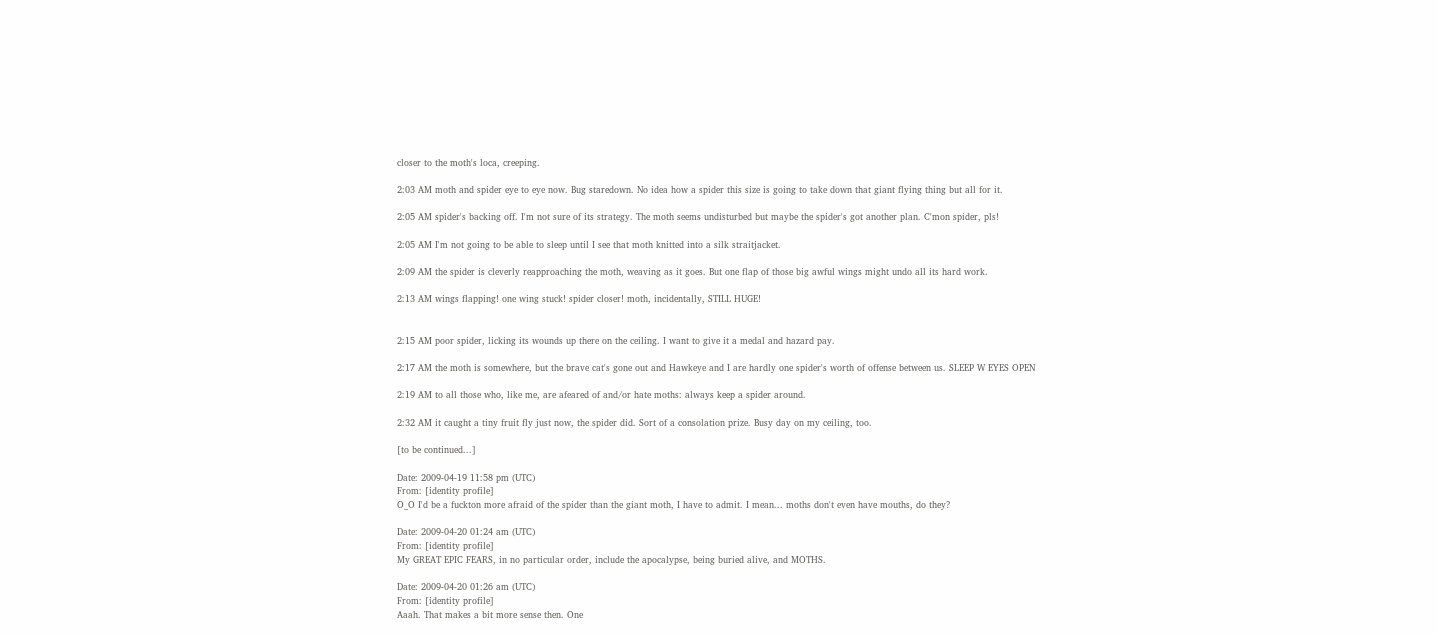closer to the moth's loca, creeping.

2:03 AM moth and spider eye to eye now. Bug staredown. No idea how a spider this size is going to take down that giant flying thing but all for it.

2:05 AM spider's backing off. I'm not sure of its strategy. The moth seems undisturbed but maybe the spider's got another plan. C'mon spider, pls!

2:05 AM I'm not going to be able to sleep until I see that moth knitted into a silk straitjacket.

2:09 AM the spider is cleverly reapproaching the moth, weaving as it goes. But one flap of those big awful wings might undo all its hard work.

2:13 AM wings flapping! one wing stuck! spider closer! moth, incidentally, STILL HUGE!


2:15 AM poor spider, licking its wounds up there on the ceiling. I want to give it a medal and hazard pay.

2:17 AM the moth is somewhere, but the brave cat's gone out and Hawkeye and I are hardly one spider's worth of offense between us. SLEEP W EYES OPEN

2:19 AM to all those who, like me, are afeared of and/or hate moths: always keep a spider around.

2:32 AM it caught a tiny fruit fly just now, the spider did. Sort of a consolation prize. Busy day on my ceiling, too.

[to be continued...]

Date: 2009-04-19 11:58 pm (UTC)
From: [identity profile]
O_O I'd be a fuckton more afraid of the spider than the giant moth, I have to admit. I mean... moths don't even have mouths, do they?

Date: 2009-04-20 01:24 am (UTC)
From: [identity profile]
My GREAT EPIC FEARS, in no particular order, include the apocalypse, being buried alive, and MOTHS.

Date: 2009-04-20 01:26 am (UTC)
From: [identity profile]
Aaah. That makes a bit more sense then. One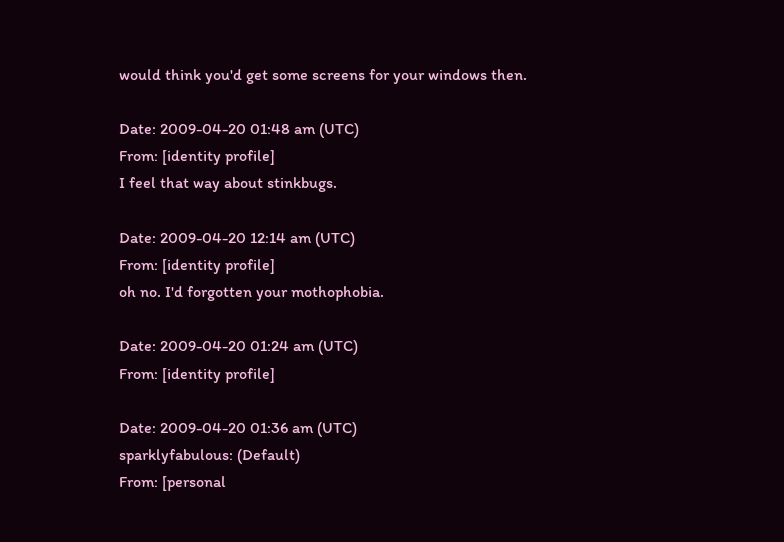would think you'd get some screens for your windows then.

Date: 2009-04-20 01:48 am (UTC)
From: [identity profile]
I feel that way about stinkbugs.

Date: 2009-04-20 12:14 am (UTC)
From: [identity profile]
oh no. I'd forgotten your mothophobia.

Date: 2009-04-20 01:24 am (UTC)
From: [identity profile]

Date: 2009-04-20 01:36 am (UTC)
sparklyfabulous: (Default)
From: [personal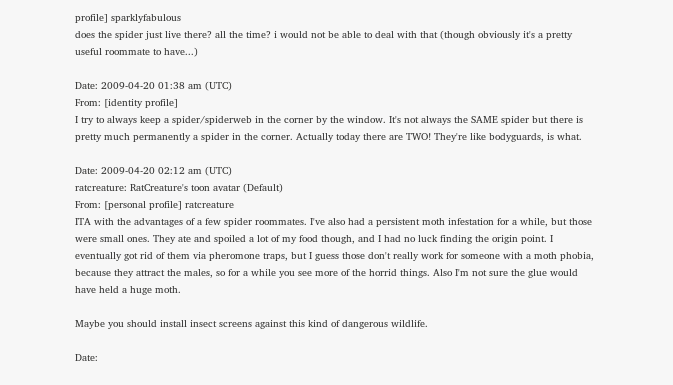profile] sparklyfabulous
does the spider just live there? all the time? i would not be able to deal with that (though obviously it's a pretty useful roommate to have...)

Date: 2009-04-20 01:38 am (UTC)
From: [identity profile]
I try to always keep a spider/spiderweb in the corner by the window. It's not always the SAME spider but there is pretty much permanently a spider in the corner. Actually today there are TWO! They're like bodyguards, is what.

Date: 2009-04-20 02:12 am (UTC)
ratcreature: RatCreature's toon avatar (Default)
From: [personal profile] ratcreature
ITA with the advantages of a few spider roommates. I've also had a persistent moth infestation for a while, but those were small ones. They ate and spoiled a lot of my food though, and I had no luck finding the origin point. I eventually got rid of them via pheromone traps, but I guess those don't really work for someone with a moth phobia, because they attract the males, so for a while you see more of the horrid things. Also I'm not sure the glue would have held a huge moth.

Maybe you should install insect screens against this kind of dangerous wildlife.

Date: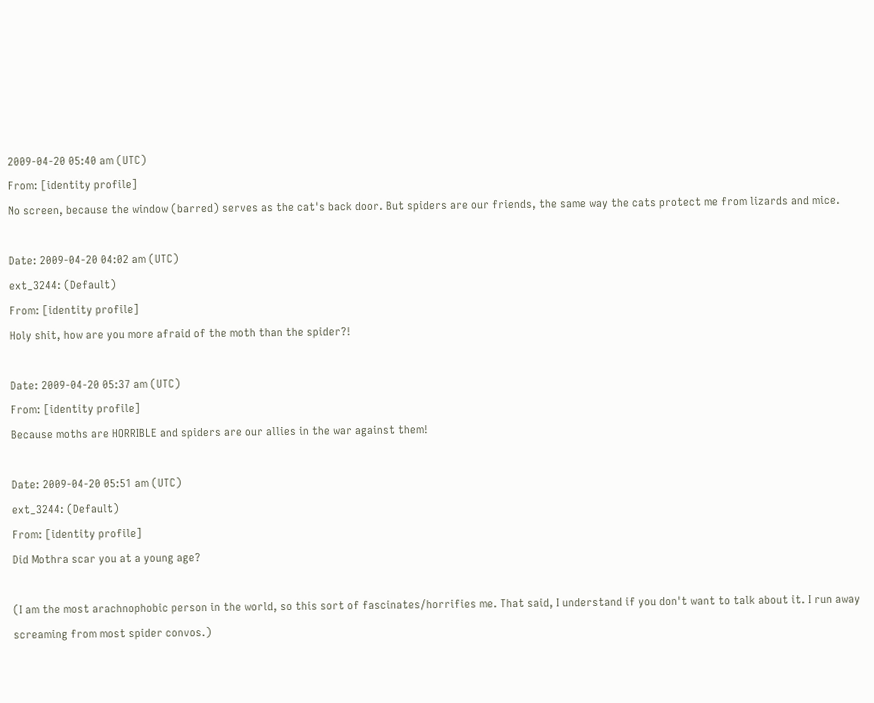2009-04-20 05:40 am (UTC)
From: [identity profile]
No screen, because the window (barred) serves as the cat's back door. But spiders are our friends, the same way the cats protect me from lizards and mice.

Date: 2009-04-20 04:02 am (UTC)
ext_3244: (Default)
From: [identity profile]
Holy shit, how are you more afraid of the moth than the spider?!

Date: 2009-04-20 05:37 am (UTC)
From: [identity profile]
Because moths are HORRIBLE and spiders are our allies in the war against them!

Date: 2009-04-20 05:51 am (UTC)
ext_3244: (Default)
From: [identity profile]
Did Mothra scar you at a young age?

(I am the most arachnophobic person in the world, so this sort of fascinates/horrifies me. That said, I understand if you don't want to talk about it. I run away screaming from most spider convos.)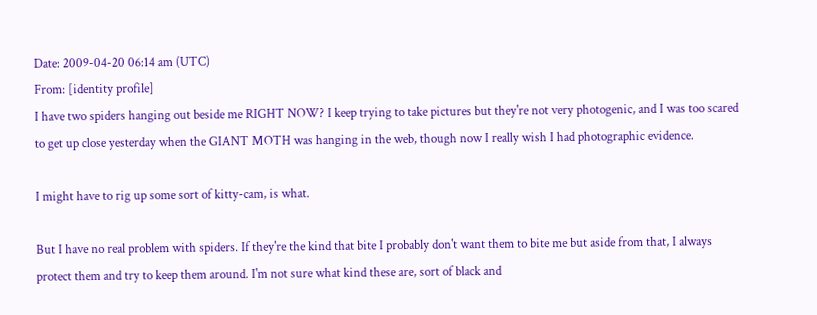Date: 2009-04-20 06:14 am (UTC)
From: [identity profile]
I have two spiders hanging out beside me RIGHT NOW? I keep trying to take pictures but they're not very photogenic, and I was too scared to get up close yesterday when the GIANT MOTH was hanging in the web, though now I really wish I had photographic evidence.

I might have to rig up some sort of kitty-cam, is what.

But I have no real problem with spiders. If they're the kind that bite I probably don't want them to bite me but aside from that, I always protect them and try to keep them around. I'm not sure what kind these are, sort of black and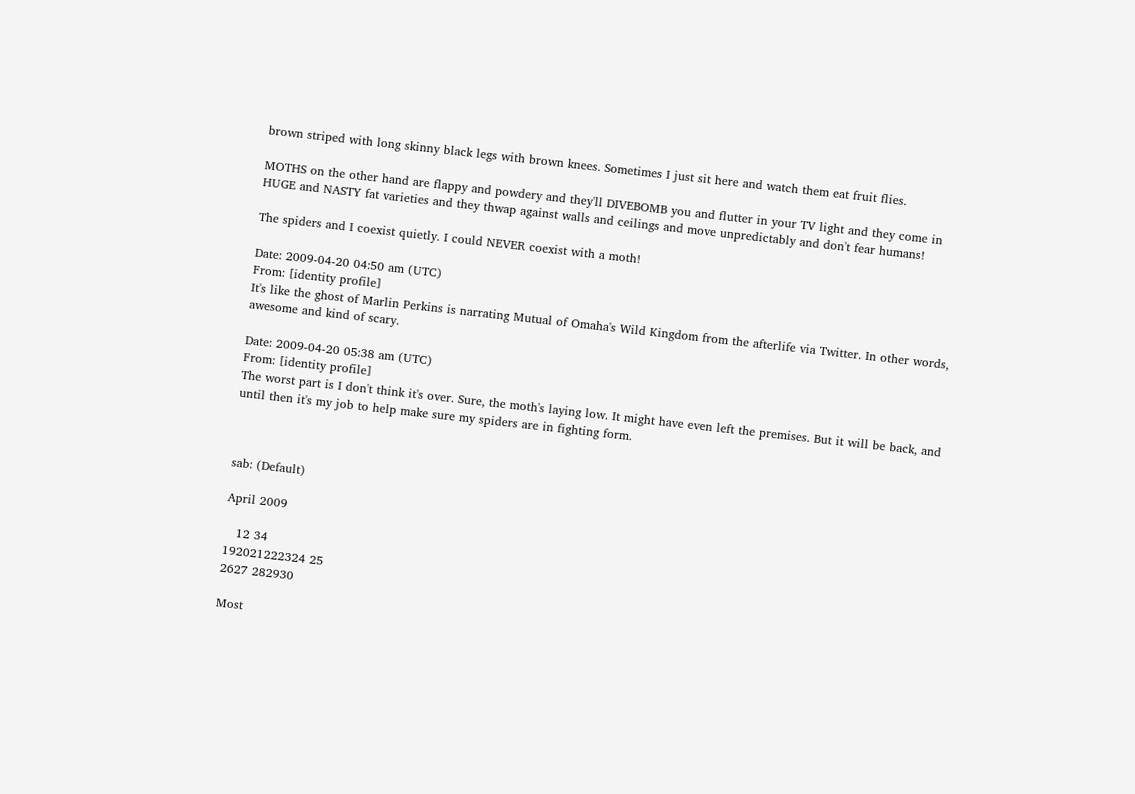brown striped with long skinny black legs with brown knees. Sometimes I just sit here and watch them eat fruit flies.

MOTHS on the other hand are flappy and powdery and they'll DIVEBOMB you and flutter in your TV light and they come in HUGE and NASTY fat varieties and they thwap against walls and ceilings and move unpredictably and don't fear humans!

The spiders and I coexist quietly. I could NEVER coexist with a moth!

Date: 2009-04-20 04:50 am (UTC)
From: [identity profile]
It's like the ghost of Marlin Perkins is narrating Mutual of Omaha's Wild Kingdom from the afterlife via Twitter. In other words, awesome and kind of scary.

Date: 2009-04-20 05:38 am (UTC)
From: [identity profile]
The worst part is I don't think it's over. Sure, the moth's laying low. It might have even left the premises. But it will be back, and until then it's my job to help make sure my spiders are in fighting form.



sab: (Default)

April 2009

   12 34
192021222324 25
2627 282930

Most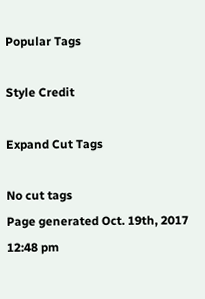Popular Tags

Style Credit

Expand Cut Tags

No cut tags
Page generated Oct. 19th, 2017 12:48 pm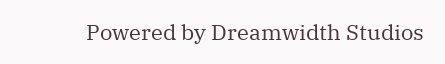Powered by Dreamwidth Studios